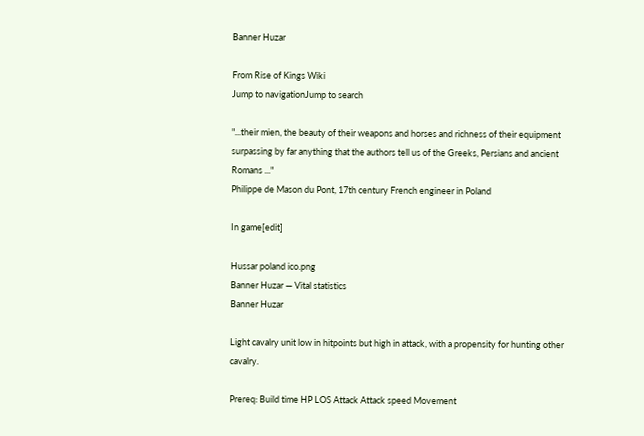Banner Huzar

From Rise of Kings Wiki
Jump to navigationJump to search

"...their mien, the beauty of their weapons and horses and richness of their equipment surpassing by far anything that the authors tell us of the Greeks, Persians and ancient Romans ..."
Philippe de Mason du Pont, 17th century French engineer in Poland

In game[edit]

Hussar poland ico.png
Banner Huzar — Vital statistics
Banner Huzar

Light cavalry unit low in hitpoints but high in attack, with a propensity for hunting other cavalry.

Prereq: Build time HP LOS Attack Attack speed Movement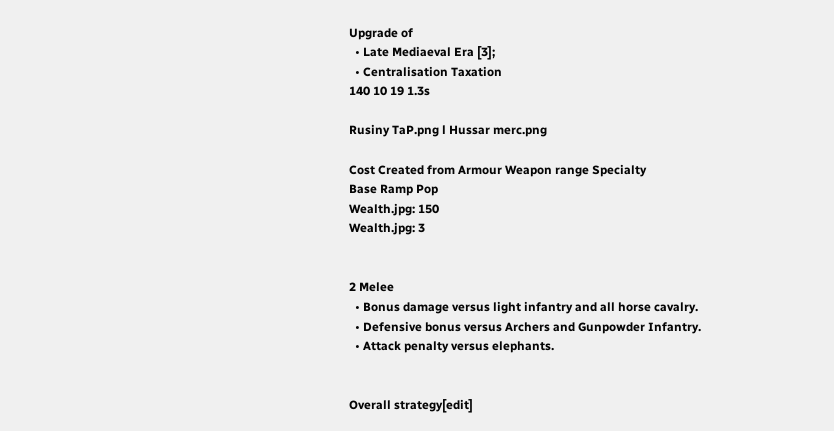Upgrade of
  • Late Mediaeval Era [3];
  • Centralisation Taxation
140 10 19 1.3s

Rusiny TaP.png l Hussar merc.png

Cost Created from Armour Weapon range Specialty
Base Ramp Pop
Wealth.jpg: 150
Wealth.jpg: 3


2 Melee
  • Bonus damage versus light infantry and all horse cavalry.
  • Defensive bonus versus Archers and Gunpowder Infantry.
  • Attack penalty versus elephants.


Overall strategy[edit]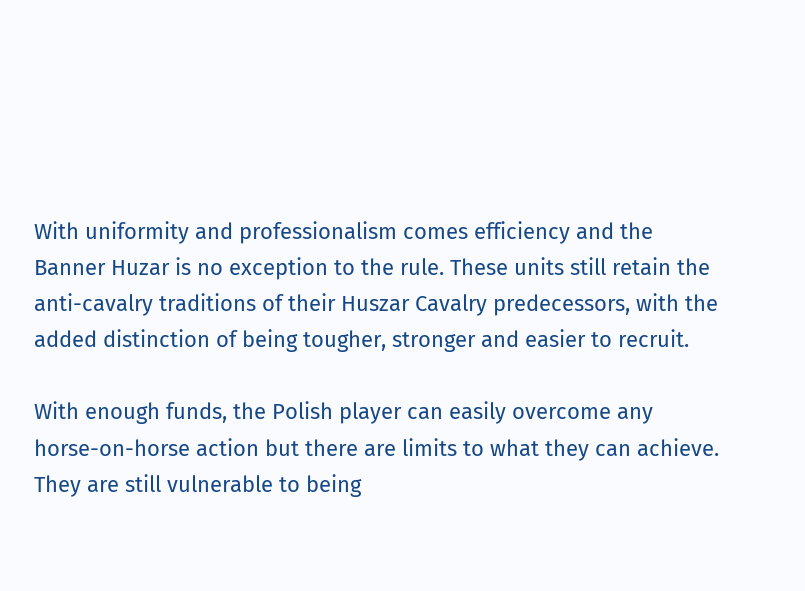With uniformity and professionalism comes efficiency and the Banner Huzar is no exception to the rule. These units still retain the anti-cavalry traditions of their Huszar Cavalry predecessors, with the added distinction of being tougher, stronger and easier to recruit.

With enough funds, the Polish player can easily overcome any horse-on-horse action but there are limits to what they can achieve. They are still vulnerable to being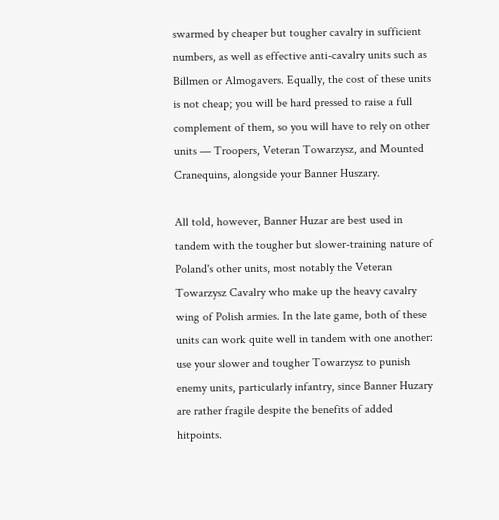swarmed by cheaper but tougher cavalry in sufficient numbers, as well as effective anti-cavalry units such as Billmen or Almogavers. Equally, the cost of these units is not cheap; you will be hard pressed to raise a full complement of them, so you will have to rely on other units — Troopers, Veteran Towarzysz, and Mounted Cranequins, alongside your Banner Huszary.

All told, however, Banner Huzar are best used in tandem with the tougher but slower-training nature of Poland's other units, most notably the Veteran Towarzysz Cavalry who make up the heavy cavalry wing of Polish armies. In the late game, both of these units can work quite well in tandem with one another: use your slower and tougher Towarzysz to punish enemy units, particularly infantry, since Banner Huzary are rather fragile despite the benefits of added hitpoints.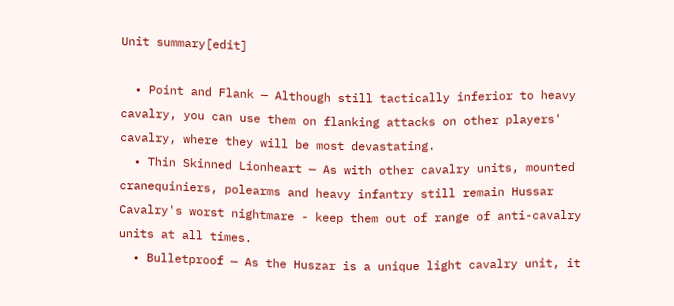Unit summary[edit]

  • Point and Flank — Although still tactically inferior to heavy cavalry, you can use them on flanking attacks on other players' cavalry, where they will be most devastating.
  • Thin Skinned Lionheart — As with other cavalry units, mounted cranequiniers, polearms and heavy infantry still remain Hussar Cavalry's worst nightmare - keep them out of range of anti-cavalry units at all times.
  • Bulletproof — As the Huszar is a unique light cavalry unit, it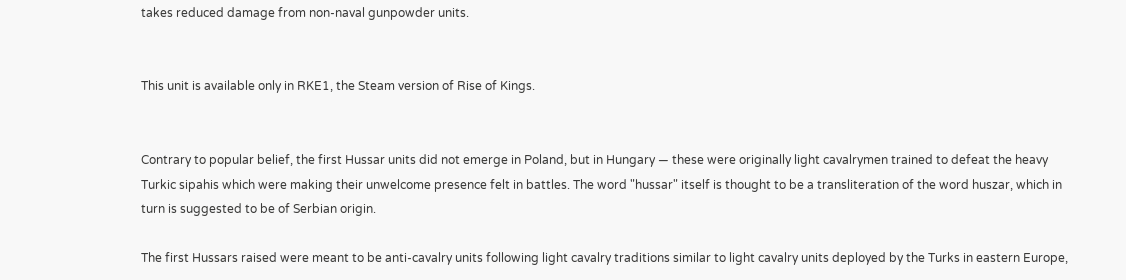takes reduced damage from non-naval gunpowder units.


This unit is available only in RKE1, the Steam version of Rise of Kings.


Contrary to popular belief, the first Hussar units did not emerge in Poland, but in Hungary — these were originally light cavalrymen trained to defeat the heavy Turkic sipahis which were making their unwelcome presence felt in battles. The word "hussar" itself is thought to be a transliteration of the word huszar, which in turn is suggested to be of Serbian origin.

The first Hussars raised were meant to be anti-cavalry units following light cavalry traditions similar to light cavalry units deployed by the Turks in eastern Europe,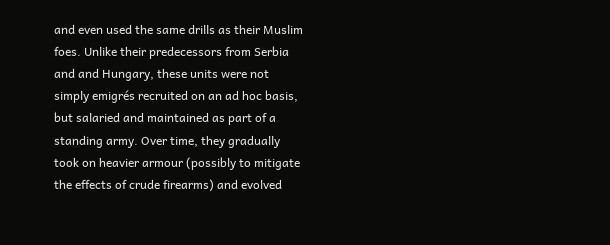and even used the same drills as their Muslim foes. Unlike their predecessors from Serbia and and Hungary, these units were not simply emigrés recruited on an ad hoc basis, but salaried and maintained as part of a standing army. Over time, they gradually took on heavier armour (possibly to mitigate the effects of crude firearms) and evolved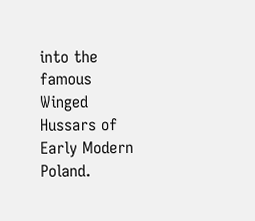into the famous Winged Hussars of Early Modern Poland.